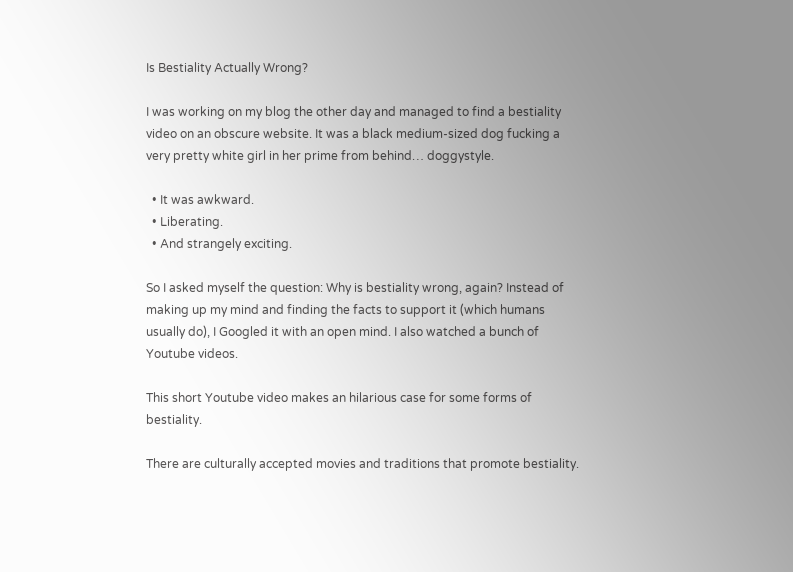Is Bestiality Actually Wrong?

I was working on my blog the other day and managed to find a bestiality video on an obscure website. It was a black medium-sized dog fucking a very pretty white girl in her prime from behind… doggystyle.

  • It was awkward.
  • Liberating.
  • And strangely exciting.

So I asked myself the question: Why is bestiality wrong, again? Instead of making up my mind and finding the facts to support it (which humans usually do), I Googled it with an open mind. I also watched a bunch of Youtube videos.

This short Youtube video makes an hilarious case for some forms of bestiality.

There are culturally accepted movies and traditions that promote bestiality.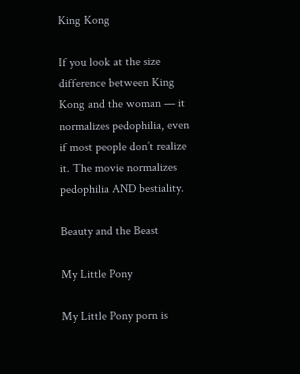King Kong

If you look at the size difference between King Kong and the woman — it normalizes pedophilia, even if most people don’t realize it. The movie normalizes pedophilia AND bestiality.

Beauty and the Beast

My Little Pony

My Little Pony porn is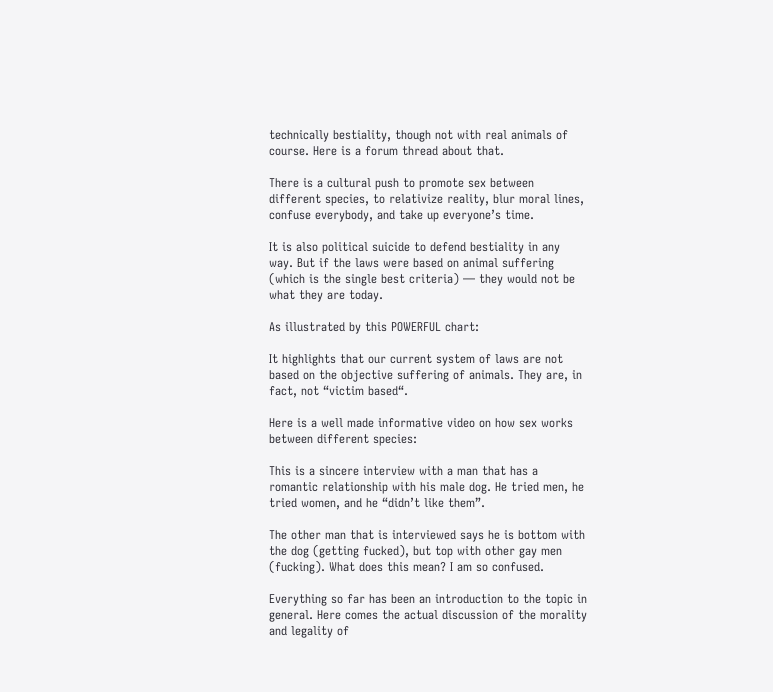technically bestiality, though not with real animals of course. Here is a forum thread about that.

There is a cultural push to promote sex between different species, to relativize reality, blur moral lines, confuse everybody, and take up everyone’s time.

It is also political suicide to defend bestiality in any way. But if the laws were based on animal suffering (which is the single best criteria) — they would not be what they are today.

As illustrated by this POWERFUL chart:

It highlights that our current system of laws are not based on the objective suffering of animals. They are, in fact, not “victim based“.

Here is a well made informative video on how sex works between different species:

This is a sincere interview with a man that has a romantic relationship with his male dog. He tried men, he tried women, and he “didn’t like them”.

The other man that is interviewed says he is bottom with the dog (getting fucked), but top with other gay men (fucking). What does this mean? I am so confused.

Everything so far has been an introduction to the topic in general. Here comes the actual discussion of the morality and legality of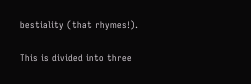bestiality (that rhymes!).

This is divided into three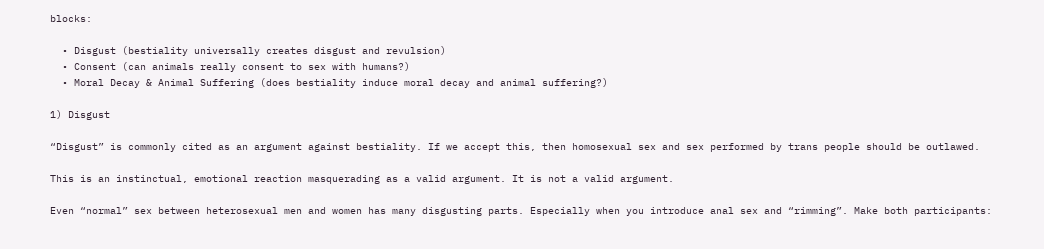blocks:

  • Disgust (bestiality universally creates disgust and revulsion)
  • Consent (can animals really consent to sex with humans?)
  • Moral Decay & Animal Suffering (does bestiality induce moral decay and animal suffering?)

1) Disgust

“Disgust” is commonly cited as an argument against bestiality. If we accept this, then homosexual sex and sex performed by trans people should be outlawed.

This is an instinctual, emotional reaction masquerading as a valid argument. It is not a valid argument.

Even “normal” sex between heterosexual men and women has many disgusting parts. Especially when you introduce anal sex and “rimming”. Make both participants: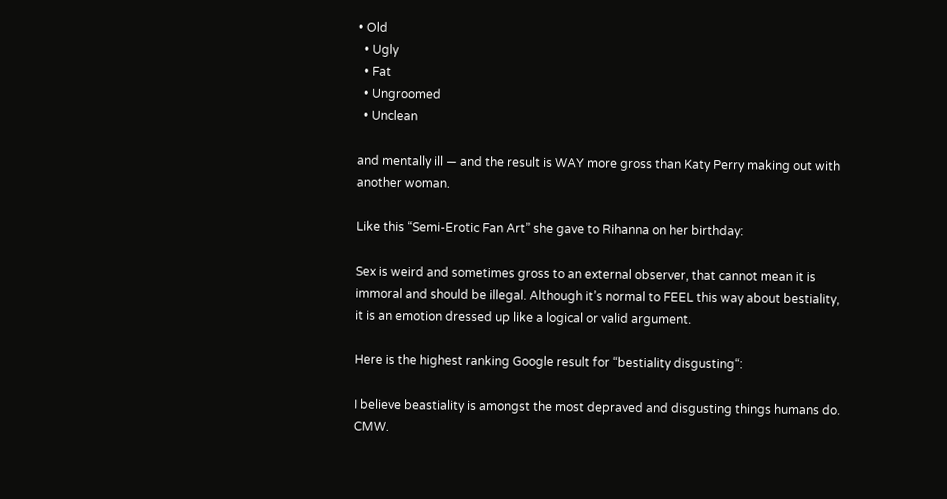• Old
  • Ugly
  • Fat
  • Ungroomed
  • Unclean

and mentally ill — and the result is WAY more gross than Katy Perry making out with another woman.

Like this “Semi-Erotic Fan Art” she gave to Rihanna on her birthday:

Sex is weird and sometimes gross to an external observer, that cannot mean it is immoral and should be illegal. Although it’s normal to FEEL this way about bestiality, it is an emotion dressed up like a logical or valid argument.

Here is the highest ranking Google result for “bestiality disgusting“:

I believe beastiality is amongst the most depraved and disgusting things humans do. CMW.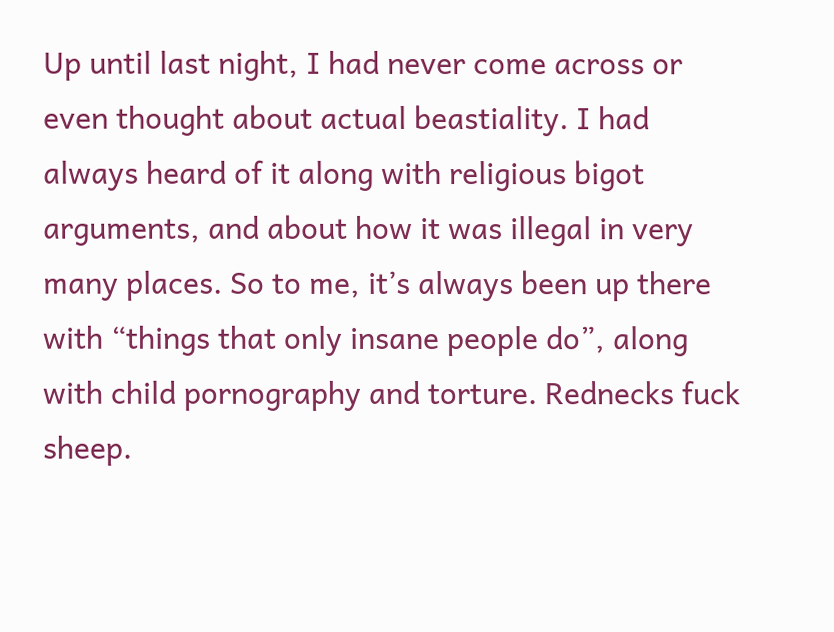Up until last night, I had never come across or even thought about actual beastiality. I had always heard of it along with religious bigot arguments, and about how it was illegal in very many places. So to me, it’s always been up there with “things that only insane people do”, along with child pornography and torture. Rednecks fuck sheep.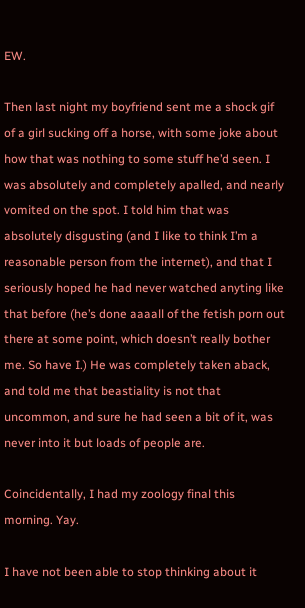EW.

Then last night my boyfriend sent me a shock gif of a girl sucking off a horse, with some joke about how that was nothing to some stuff he’d seen. I was absolutely and completely apalled, and nearly vomited on the spot. I told him that was absolutely disgusting (and I like to think I’m a reasonable person from the internet), and that I seriously hoped he had never watched anyting like that before (he’s done aaaall of the fetish porn out there at some point, which doesn’t really bother me. So have I.) He was completely taken aback, and told me that beastiality is not that uncommon, and sure he had seen a bit of it, was never into it but loads of people are.

Coincidentally, I had my zoology final this morning. Yay.

I have not been able to stop thinking about it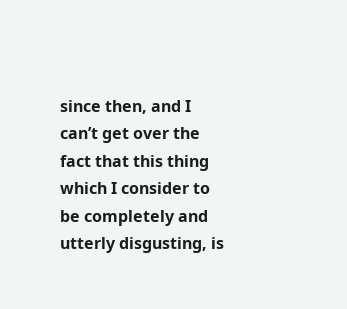since then, and I can’t get over the fact that this thing which I consider to be completely and utterly disgusting, is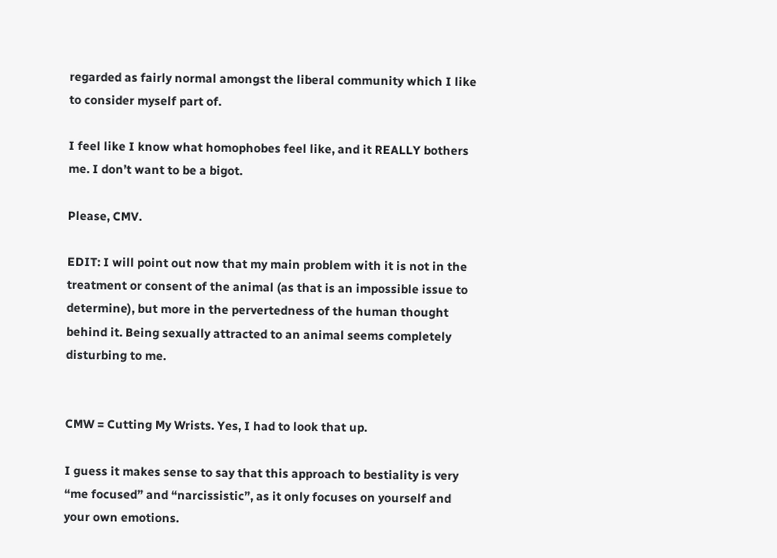regarded as fairly normal amongst the liberal community which I like to consider myself part of.

I feel like I know what homophobes feel like, and it REALLY bothers me. I don’t want to be a bigot.

Please, CMV.

EDIT: I will point out now that my main problem with it is not in the treatment or consent of the animal (as that is an impossible issue to determine), but more in the pervertedness of the human thought behind it. Being sexually attracted to an animal seems completely disturbing to me.


CMW = Cutting My Wrists. Yes, I had to look that up.

I guess it makes sense to say that this approach to bestiality is very “me focused” and “narcissistic”, as it only focuses on yourself and your own emotions.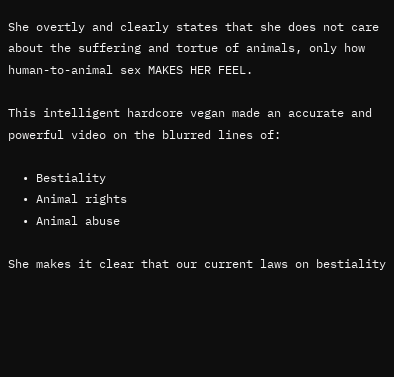She overtly and clearly states that she does not care about the suffering and tortue of animals, only how human-to-animal sex MAKES HER FEEL.

This intelligent hardcore vegan made an accurate and powerful video on the blurred lines of:

  • Bestiality
  • Animal rights
  • Animal abuse

She makes it clear that our current laws on bestiality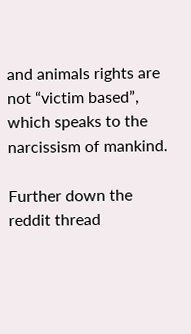and animals rights are not “victim based”, which speaks to the narcissism of mankind.

Further down the reddit thread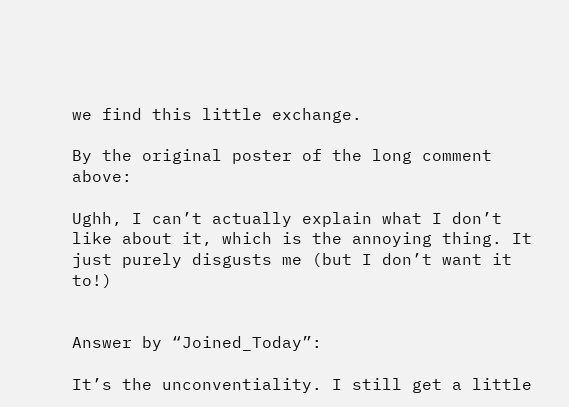we find this little exchange.

By the original poster of the long comment above:

Ughh, I can’t actually explain what I don’t like about it, which is the annoying thing. It just purely disgusts me (but I don’t want it to!)


Answer by “Joined_Today”:

It’s the unconventiality. I still get a little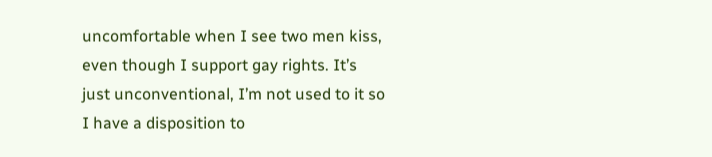uncomfortable when I see two men kiss, even though I support gay rights. It’s just unconventional, I’m not used to it so I have a disposition to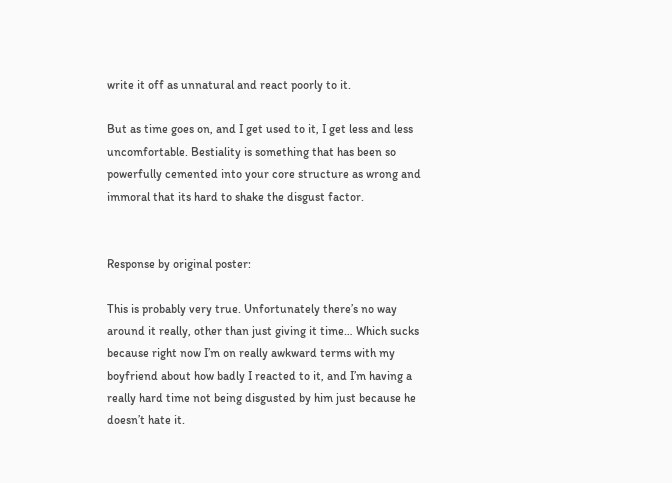write it off as unnatural and react poorly to it.

But as time goes on, and I get used to it, I get less and less uncomfortable. Bestiality is something that has been so powerfully cemented into your core structure as wrong and immoral that its hard to shake the disgust factor.


Response by original poster:

This is probably very true. Unfortunately there’s no way around it really, other than just giving it time… Which sucks because right now I’m on really awkward terms with my boyfriend about how badly I reacted to it, and I’m having a really hard time not being disgusted by him just because he doesn’t hate it.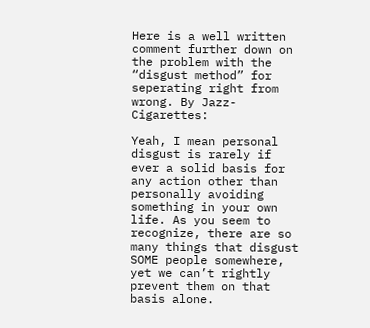Here is a well written comment further down on the problem with the “disgust method” for seperating right from wrong. By Jazz-Cigarettes:

Yeah, I mean personal disgust is rarely if ever a solid basis for any action other than personally avoiding something in your own life. As you seem to recognize, there are so many things that disgust SOME people somewhere, yet we can’t rightly prevent them on that basis alone.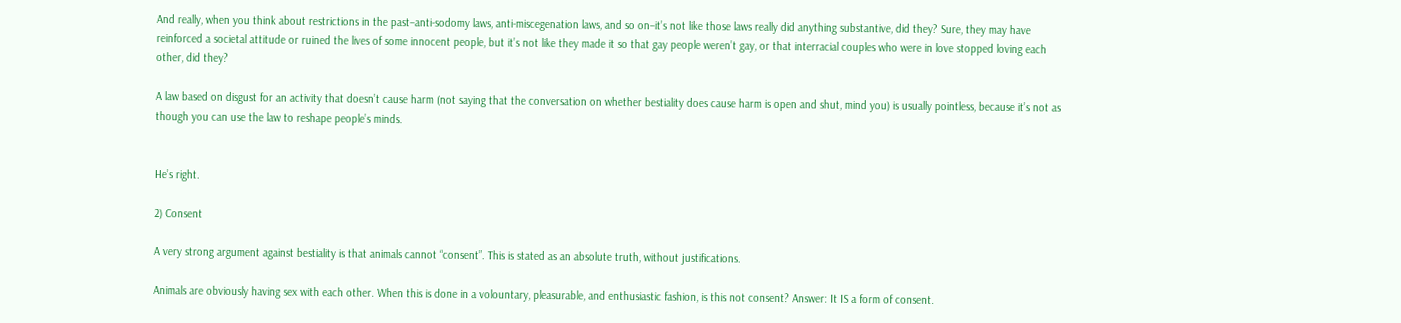And really, when you think about restrictions in the past–anti-sodomy laws, anti-miscegenation laws, and so on–it’s not like those laws really did anything substantive, did they? Sure, they may have reinforced a societal attitude or ruined the lives of some innocent people, but it’s not like they made it so that gay people weren’t gay, or that interracial couples who were in love stopped loving each other, did they?

A law based on disgust for an activity that doesn’t cause harm (not saying that the conversation on whether bestiality does cause harm is open and shut, mind you) is usually pointless, because it’s not as though you can use the law to reshape people’s minds.


He’s right.

2) Consent

A very strong argument against bestiality is that animals cannot “consent”. This is stated as an absolute truth, without justifications.

Animals are obviously having sex with each other. When this is done in a volountary, pleasurable, and enthusiastic fashion, is this not consent? Answer: It IS a form of consent.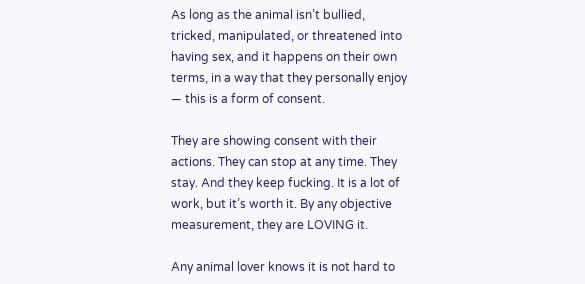As long as the animal isn’t bullied, tricked, manipulated, or threatened into having sex, and it happens on their own terms, in a way that they personally enjoy — this is a form of consent.

They are showing consent with their actions. They can stop at any time. They stay. And they keep fucking. It is a lot of work, but it’s worth it. By any objective measurement, they are LOVING it.

Any animal lover knows it is not hard to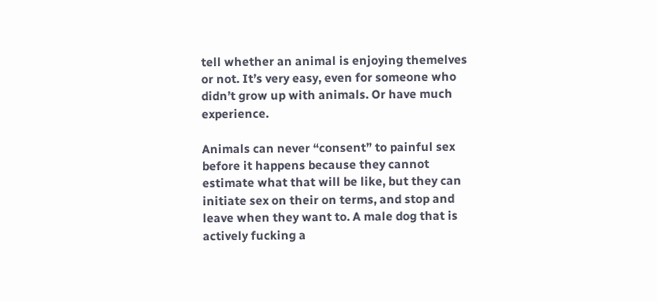tell whether an animal is enjoying themelves or not. It’s very easy, even for someone who didn’t grow up with animals. Or have much experience.

Animals can never “consent” to painful sex before it happens because they cannot estimate what that will be like, but they can initiate sex on their on terms, and stop and leave when they want to. A male dog that is actively fucking a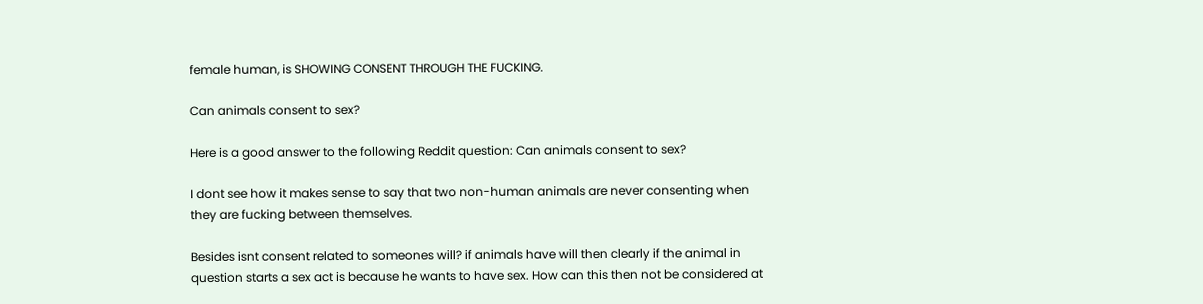female human, is SHOWING CONSENT THROUGH THE FUCKING.

Can animals consent to sex?

Here is a good answer to the following Reddit question: Can animals consent to sex?

I dont see how it makes sense to say that two non-human animals are never consenting when they are fucking between themselves.

Besides isnt consent related to someones will? if animals have will then clearly if the animal in question starts a sex act is because he wants to have sex. How can this then not be considered at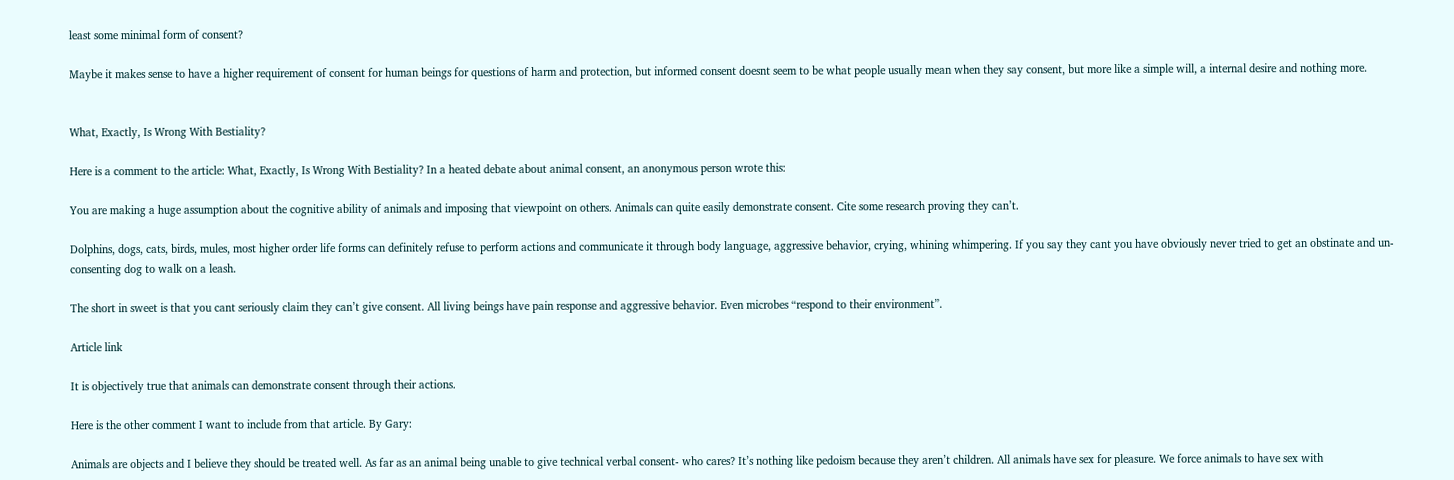least some minimal form of consent?

Maybe it makes sense to have a higher requirement of consent for human beings for questions of harm and protection, but informed consent doesnt seem to be what people usually mean when they say consent, but more like a simple will, a internal desire and nothing more.


What, Exactly, Is Wrong With Bestiality?

Here is a comment to the article: What, Exactly, Is Wrong With Bestiality? In a heated debate about animal consent, an anonymous person wrote this:

You are making a huge assumption about the cognitive ability of animals and imposing that viewpoint on others. Animals can quite easily demonstrate consent. Cite some research proving they can’t.

Dolphins, dogs, cats, birds, mules, most higher order life forms can definitely refuse to perform actions and communicate it through body language, aggressive behavior, crying, whining whimpering. If you say they cant you have obviously never tried to get an obstinate and un-consenting dog to walk on a leash.

The short in sweet is that you cant seriously claim they can’t give consent. All living beings have pain response and aggressive behavior. Even microbes “respond to their environment”.

Article link

It is objectively true that animals can demonstrate consent through their actions.

Here is the other comment I want to include from that article. By Gary:

Animals are objects and I believe they should be treated well. As far as an animal being unable to give technical verbal consent- who cares? It’s nothing like pedoism because they aren’t children. All animals have sex for pleasure. We force animals to have sex with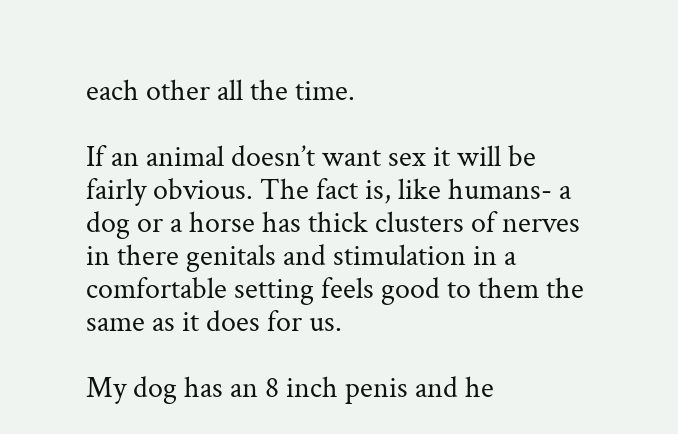each other all the time.

If an animal doesn’t want sex it will be fairly obvious. The fact is, like humans- a dog or a horse has thick clusters of nerves in there genitals and stimulation in a comfortable setting feels good to them the same as it does for us.

My dog has an 8 inch penis and he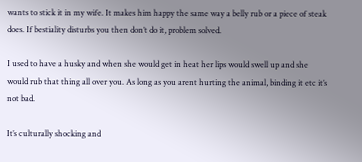wants to stick it in my wife. It makes him happy the same way a belly rub or a piece of steak does. If bestiality disturbs you then don’t do it, problem solved.

I used to have a husky and when she would get in heat her lips would swell up and she would rub that thing all over you. As long as you arent hurting the animal, binding it etc it’s not bad.

It’s culturally shocking and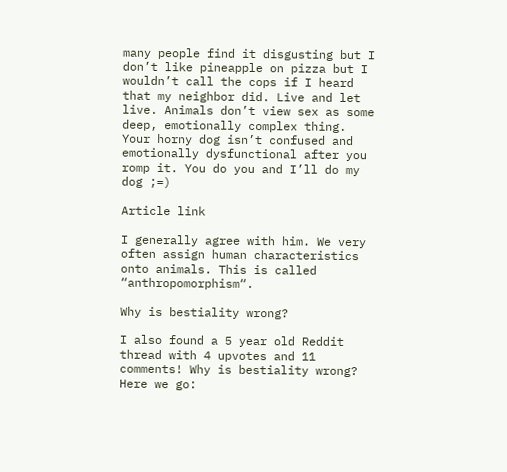many people find it disgusting but I don’t like pineapple on pizza but I wouldn’t call the cops if I heard that my neighbor did. Live and let live. Animals don’t view sex as some deep, emotionally complex thing. Your horny dog isn’t confused and emotionally dysfunctional after you romp it. You do you and I’ll do my dog ;=)

Article link

I generally agree with him. We very often assign human characteristics onto animals. This is called “anthropomorphism“.

Why is bestiality wrong?

I also found a 5 year old Reddit thread with 4 upvotes and 11 comments! Why is bestiality wrong? Here we go: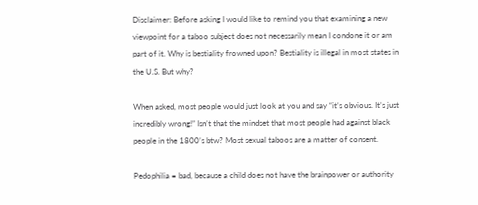Disclaimer: Before asking I would like to remind you that examining a new viewpoint for a taboo subject does not necessarily mean I condone it or am part of it. Why is bestiality frowned upon? Bestiality is illegal in most states in the U.S. But why?

When asked, most people would just look at you and say “it’s obvious. It’s just incredibly wrong!” Isn’t that the mindset that most people had against black people in the 1800’s btw? Most sexual taboos are a matter of consent.

Pedophilia = bad, because a child does not have the brainpower or authority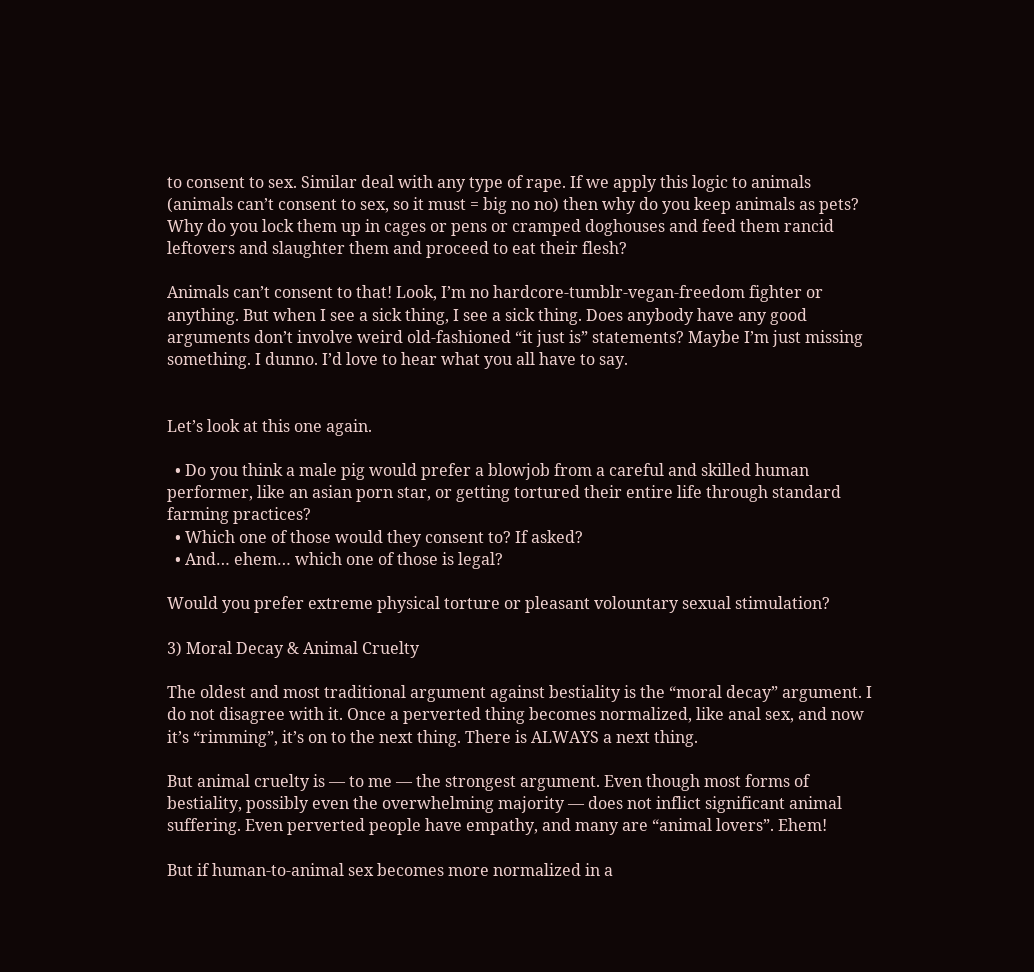to consent to sex. Similar deal with any type of rape. If we apply this logic to animals (animals can’t consent to sex, so it must = big no no) then why do you keep animals as pets? Why do you lock them up in cages or pens or cramped doghouses and feed them rancid leftovers and slaughter them and proceed to eat their flesh?

Animals can’t consent to that! Look, I’m no hardcore-tumblr-vegan-freedom fighter or anything. But when I see a sick thing, I see a sick thing. Does anybody have any good arguments don’t involve weird old-fashioned “it just is” statements? Maybe I’m just missing something. I dunno. I’d love to hear what you all have to say.


Let’s look at this one again.

  • Do you think a male pig would prefer a blowjob from a careful and skilled human performer, like an asian porn star, or getting tortured their entire life through standard farming practices?
  • Which one of those would they consent to? If asked?
  • And… ehem… which one of those is legal?

Would you prefer extreme physical torture or pleasant volountary sexual stimulation?

3) Moral Decay & Animal Cruelty

The oldest and most traditional argument against bestiality is the “moral decay” argument. I do not disagree with it. Once a perverted thing becomes normalized, like anal sex, and now it’s “rimming”, it’s on to the next thing. There is ALWAYS a next thing.

But animal cruelty is — to me — the strongest argument. Even though most forms of bestiality, possibly even the overwhelming majority — does not inflict significant animal suffering. Even perverted people have empathy, and many are “animal lovers”. Ehem!

But if human-to-animal sex becomes more normalized in a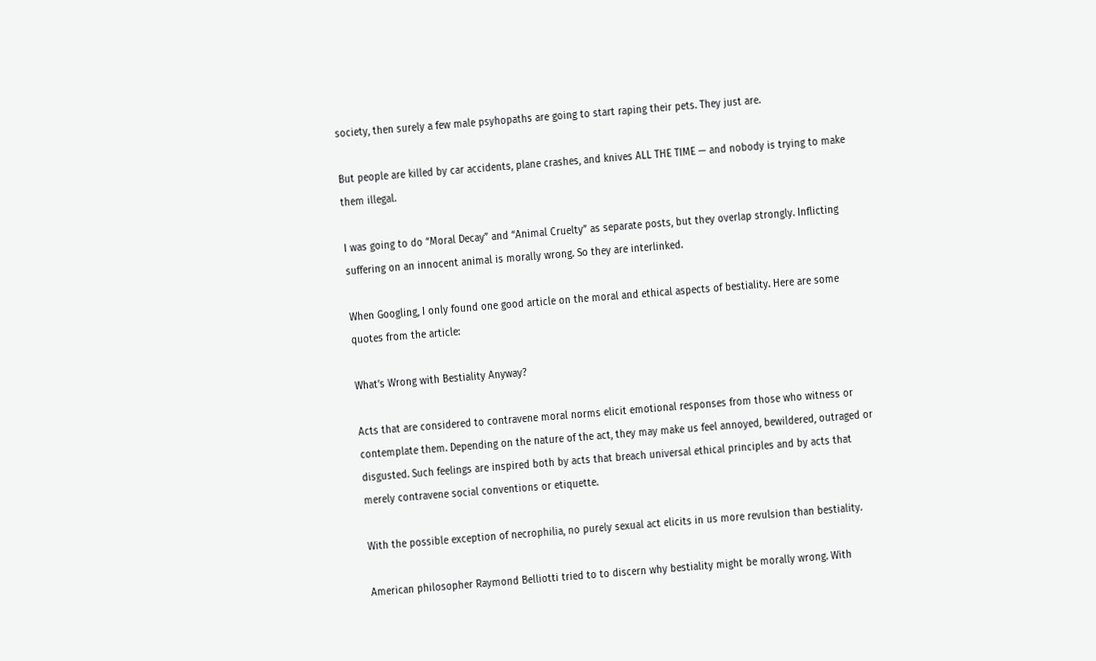society, then surely a few male psyhopaths are going to start raping their pets. They just are.

But people are killed by car accidents, plane crashes, and knives ALL THE TIME — and nobody is trying to make them illegal.

I was going to do “Moral Decay” and “Animal Cruelty” as separate posts, but they overlap strongly. Inflicting suffering on an innocent animal is morally wrong. So they are interlinked.

When Googling, I only found one good article on the moral and ethical aspects of bestiality. Here are some quotes from the article:

What’s Wrong with Bestiality Anyway?

Acts that are considered to contravene moral norms elicit emotional responses from those who witness or contemplate them. Depending on the nature of the act, they may make us feel annoyed, bewildered, outraged or disgusted. Such feelings are inspired both by acts that breach universal ethical principles and by acts that merely contravene social conventions or etiquette.

With the possible exception of necrophilia, no purely sexual act elicits in us more revulsion than bestiality.

American philosopher Raymond Belliotti tried to to discern why bestiality might be morally wrong. With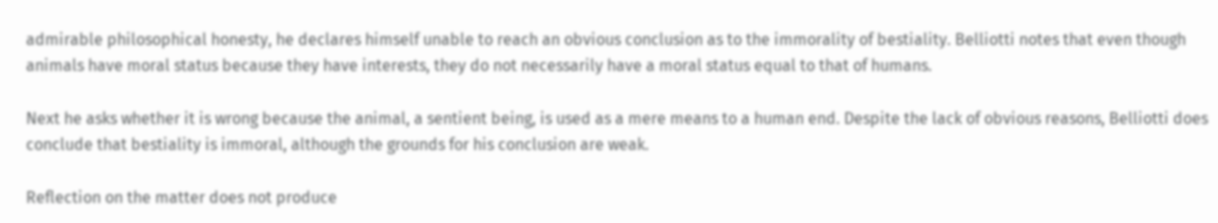admirable philosophical honesty, he declares himself unable to reach an obvious conclusion as to the immorality of bestiality. Belliotti notes that even though animals have moral status because they have interests, they do not necessarily have a moral status equal to that of humans.

Next he asks whether it is wrong because the animal, a sentient being, is used as a mere means to a human end. Despite the lack of obvious reasons, Belliotti does conclude that bestiality is immoral, although the grounds for his conclusion are weak.

Reflection on the matter does not produce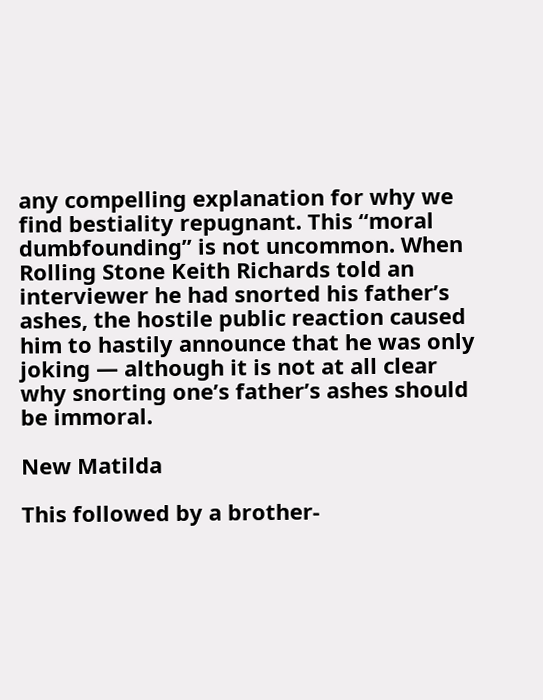any compelling explanation for why we find bestiality repugnant. This “moral dumbfounding” is not uncommon. When Rolling Stone Keith Richards told an interviewer he had snorted his father’s ashes, the hostile public reaction caused him to hastily announce that he was only joking — although it is not at all clear why snorting one’s father’s ashes should be immoral.

New Matilda

This followed by a brother-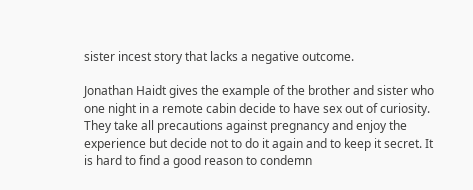sister incest story that lacks a negative outcome.

Jonathan Haidt gives the example of the brother and sister who one night in a remote cabin decide to have sex out of curiosity. They take all precautions against pregnancy and enjoy the experience but decide not to do it again and to keep it secret. It is hard to find a good reason to condemn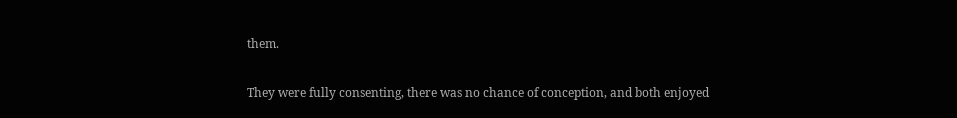them.

They were fully consenting, there was no chance of conception, and both enjoyed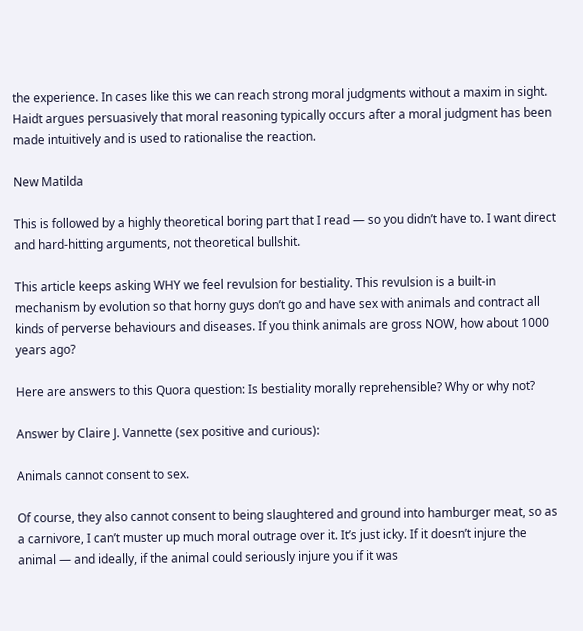the experience. In cases like this we can reach strong moral judgments without a maxim in sight. Haidt argues persuasively that moral reasoning typically occurs after a moral judgment has been made intuitively and is used to rationalise the reaction.

New Matilda

This is followed by a highly theoretical boring part that I read — so you didn’t have to. I want direct and hard-hitting arguments, not theoretical bullshit.

This article keeps asking WHY we feel revulsion for bestiality. This revulsion is a built-in mechanism by evolution so that horny guys don’t go and have sex with animals and contract all kinds of perverse behaviours and diseases. If you think animals are gross NOW, how about 1000 years ago?

Here are answers to this Quora question: Is bestiality morally reprehensible? Why or why not?

Answer by Claire J. Vannette (sex positive and curious):

Animals cannot consent to sex.

Of course, they also cannot consent to being slaughtered and ground into hamburger meat, so as a carnivore, I can’t muster up much moral outrage over it. It’s just icky. If it doesn’t injure the animal — and ideally, if the animal could seriously injure you if it was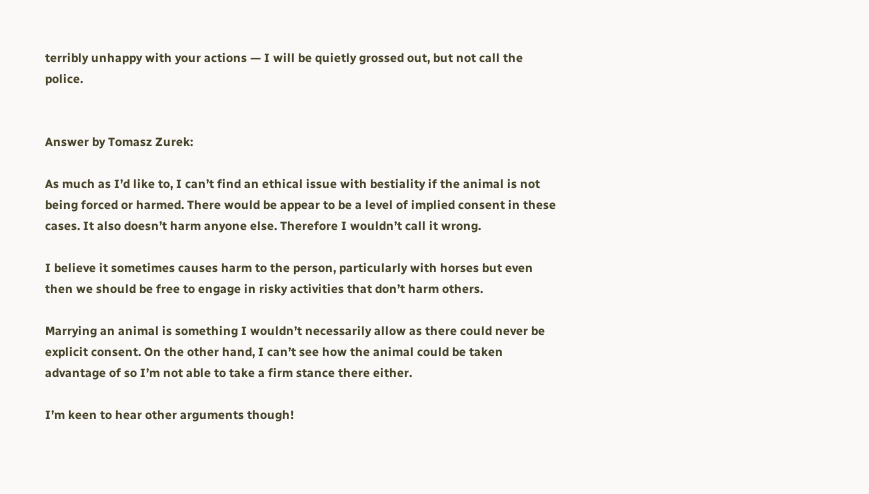terribly unhappy with your actions — I will be quietly grossed out, but not call the police.


Answer by Tomasz Zurek:

As much as I’d like to, I can’t find an ethical issue with bestiality if the animal is not being forced or harmed. There would be appear to be a level of implied consent in these cases. It also doesn’t harm anyone else. Therefore I wouldn’t call it wrong.

I believe it sometimes causes harm to the person, particularly with horses but even then we should be free to engage in risky activities that don’t harm others.

Marrying an animal is something I wouldn’t necessarily allow as there could never be explicit consent. On the other hand, I can’t see how the animal could be taken advantage of so I’m not able to take a firm stance there either.

I’m keen to hear other arguments though!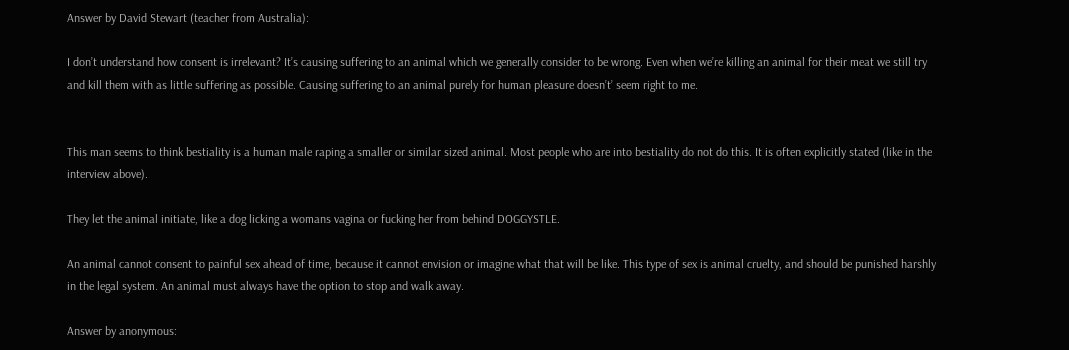Answer by David Stewart (teacher from Australia):

I don’t understand how consent is irrelevant? It’s causing suffering to an animal which we generally consider to be wrong. Even when we’re killing an animal for their meat we still try and kill them with as little suffering as possible. Causing suffering to an animal purely for human pleasure doesn’t’ seem right to me.


This man seems to think bestiality is a human male raping a smaller or similar sized animal. Most people who are into bestiality do not do this. It is often explicitly stated (like in the interview above).

They let the animal initiate, like a dog licking a womans vagina or fucking her from behind DOGGYSTLE.

An animal cannot consent to painful sex ahead of time, because it cannot envision or imagine what that will be like. This type of sex is animal cruelty, and should be punished harshly in the legal system. An animal must always have the option to stop and walk away.

Answer by anonymous: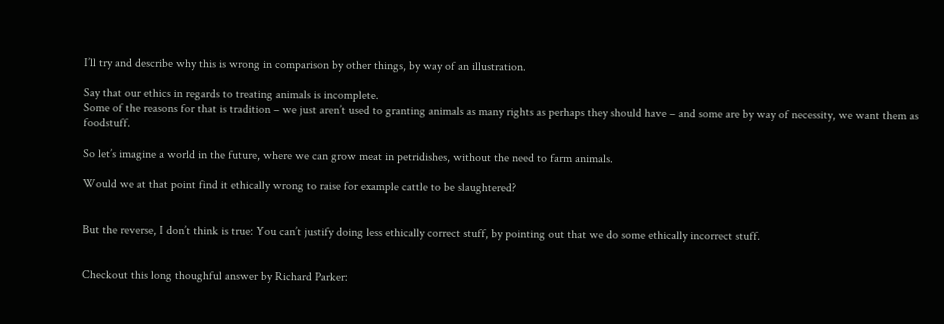I’ll try and describe why this is wrong in comparison by other things, by way of an illustration.

Say that our ethics in regards to treating animals is incomplete.
Some of the reasons for that is tradition – we just aren’t used to granting animals as many rights as perhaps they should have – and some are by way of necessity, we want them as foodstuff.

So let’s imagine a world in the future, where we can grow meat in petridishes, without the need to farm animals.

Would we at that point find it ethically wrong to raise for example cattle to be slaughtered?


But the reverse, I don’t think is true: You can’t justify doing less ethically correct stuff, by pointing out that we do some ethically incorrect stuff.


Checkout this long thoughful answer by Richard Parker: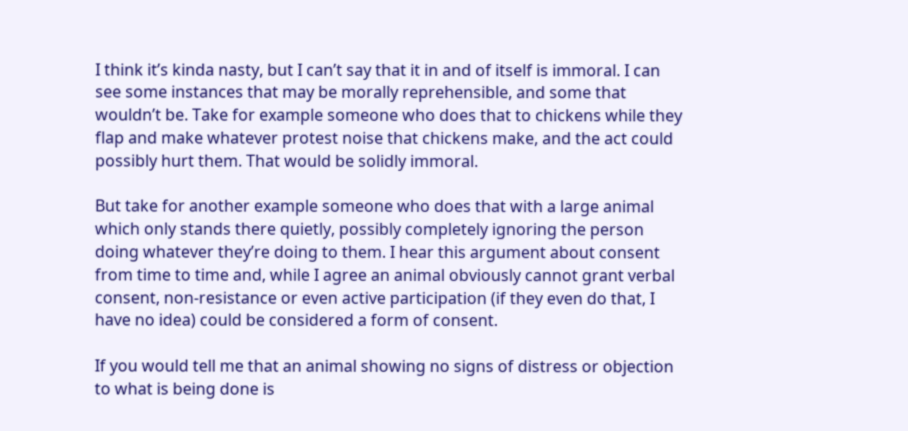I think it’s kinda nasty, but I can’t say that it in and of itself is immoral. I can see some instances that may be morally reprehensible, and some that wouldn’t be. Take for example someone who does that to chickens while they flap and make whatever protest noise that chickens make, and the act could possibly hurt them. That would be solidly immoral.

But take for another example someone who does that with a large animal which only stands there quietly, possibly completely ignoring the person doing whatever they’re doing to them. I hear this argument about consent from time to time and, while I agree an animal obviously cannot grant verbal consent, non-resistance or even active participation (if they even do that, I have no idea) could be considered a form of consent.

If you would tell me that an animal showing no signs of distress or objection to what is being done is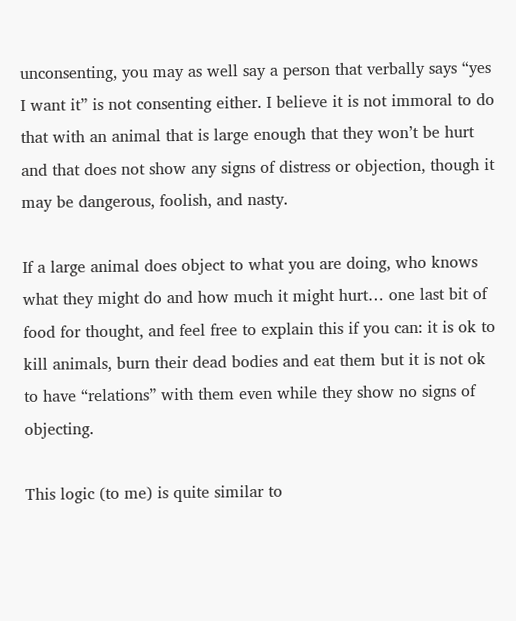unconsenting, you may as well say a person that verbally says “yes I want it” is not consenting either. I believe it is not immoral to do that with an animal that is large enough that they won’t be hurt and that does not show any signs of distress or objection, though it may be dangerous, foolish, and nasty.

If a large animal does object to what you are doing, who knows what they might do and how much it might hurt… one last bit of food for thought, and feel free to explain this if you can: it is ok to kill animals, burn their dead bodies and eat them but it is not ok to have “relations” with them even while they show no signs of objecting.

This logic (to me) is quite similar to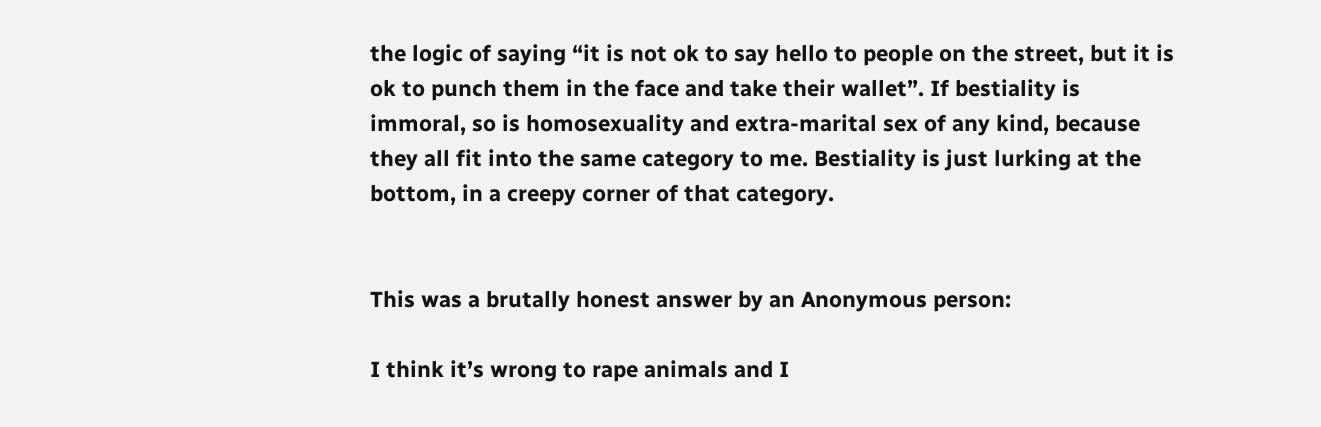the logic of saying “it is not ok to say hello to people on the street, but it is ok to punch them in the face and take their wallet”. If bestiality is immoral, so is homosexuality and extra-marital sex of any kind, because they all fit into the same category to me. Bestiality is just lurking at the bottom, in a creepy corner of that category.


This was a brutally honest answer by an Anonymous person:

I think it’s wrong to rape animals and I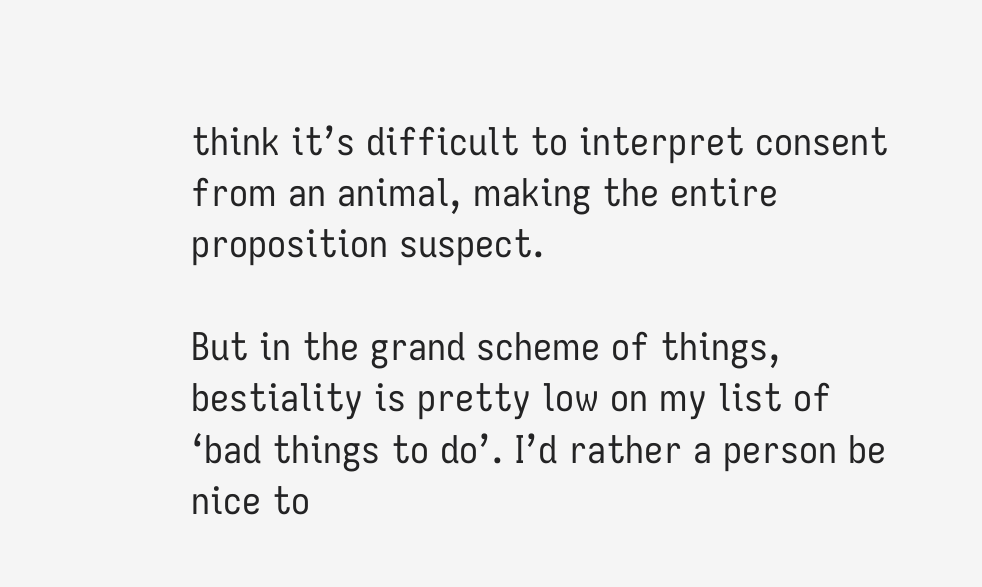think it’s difficult to interpret consent from an animal, making the entire proposition suspect.

But in the grand scheme of things, bestiality is pretty low on my list of ‘bad things to do’. I’d rather a person be nice to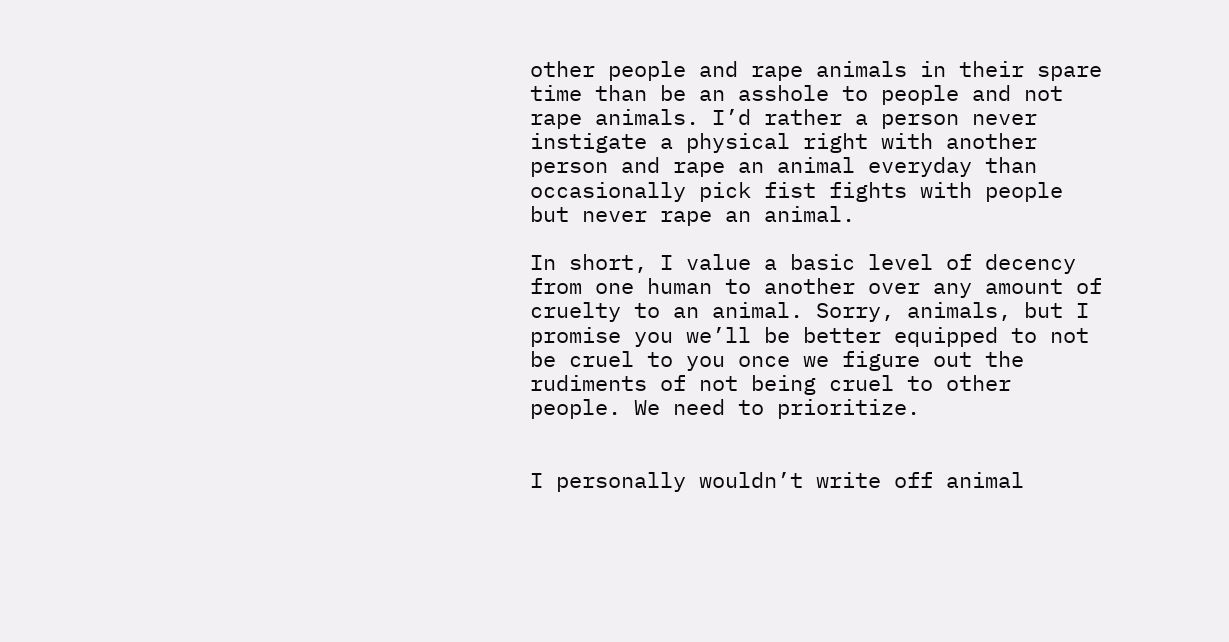other people and rape animals in their spare time than be an asshole to people and not rape animals. I’d rather a person never instigate a physical right with another person and rape an animal everyday than occasionally pick fist fights with people but never rape an animal.

In short, I value a basic level of decency from one human to another over any amount of cruelty to an animal. Sorry, animals, but I promise you we’ll be better equipped to not be cruel to you once we figure out the rudiments of not being cruel to other people. We need to prioritize.


I personally wouldn’t write off animal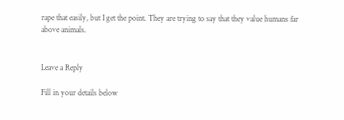rape that easily, but I get the point. They are trying to say that they value humans far above animals.


Leave a Reply

Fill in your details below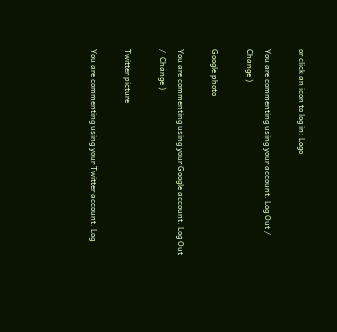or click an icon to log in: Logo

You are commenting using your account. Log Out /  Change )

Google photo

You are commenting using your Google account. Log Out /  Change )

Twitter picture

You are commenting using your Twitter account. Log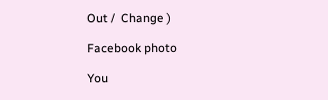Out /  Change )

Facebook photo

You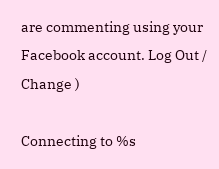are commenting using your Facebook account. Log Out /  Change )

Connecting to %s